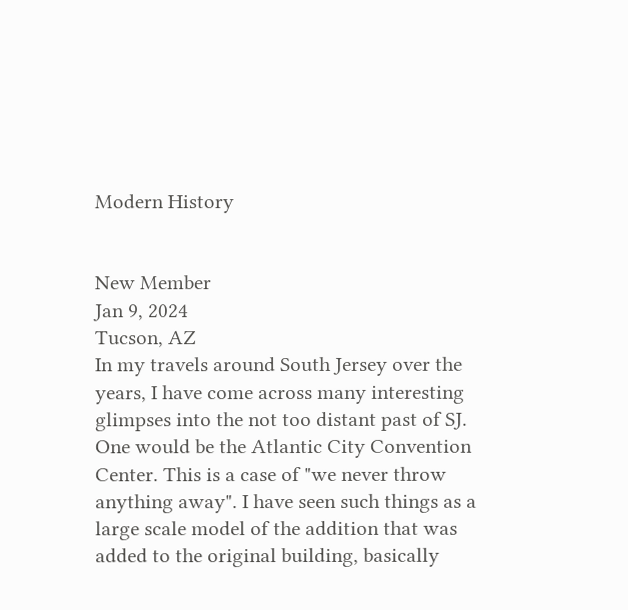Modern History


New Member
Jan 9, 2024
Tucson, AZ
In my travels around South Jersey over the years, I have come across many interesting glimpses into the not too distant past of SJ. One would be the Atlantic City Convention Center. This is a case of "we never throw anything away". I have seen such things as a large scale model of the addition that was added to the original building, basically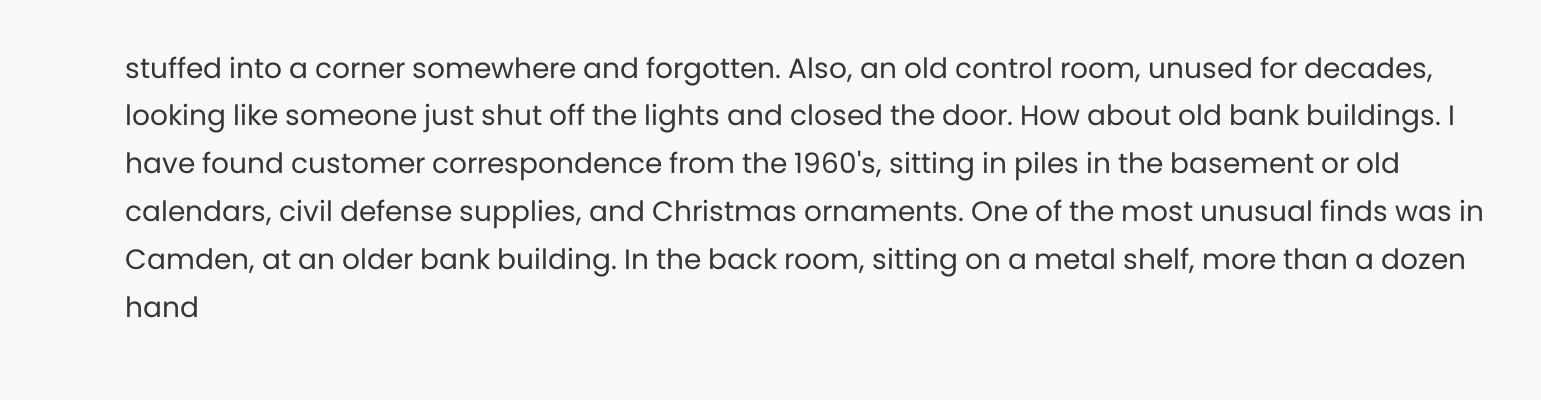stuffed into a corner somewhere and forgotten. Also, an old control room, unused for decades, looking like someone just shut off the lights and closed the door. How about old bank buildings. I have found customer correspondence from the 1960's, sitting in piles in the basement or old calendars, civil defense supplies, and Christmas ornaments. One of the most unusual finds was in Camden, at an older bank building. In the back room, sitting on a metal shelf, more than a dozen hand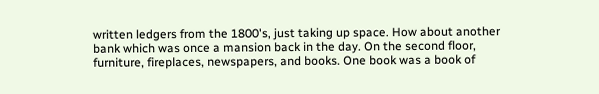written ledgers from the 1800's, just taking up space. How about another bank which was once a mansion back in the day. On the second floor, furniture, fireplaces, newspapers, and books. One book was a book of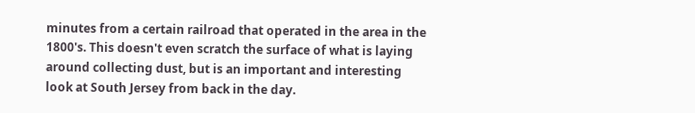minutes from a certain railroad that operated in the area in the 1800's. This doesn't even scratch the surface of what is laying around collecting dust, but is an important and interesting look at South Jersey from back in the day.